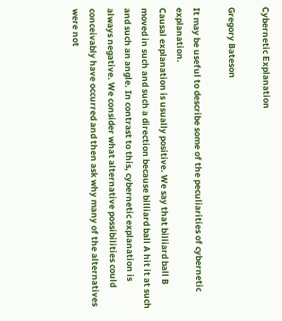Cybernetic Explanation

Gregory Bateson

It may be useful to describe some of the peculiarities of cybernetic explanation.
Causal explanation is usually positive. We say that billiard ball B moved in such and such a direction because billiard ball A hit it at such and such an angle. In contrast to this, cybernetic explanation is always negative. We consider what alternative possibilities could conceivably have occurred and then ask why many of the alternatives were not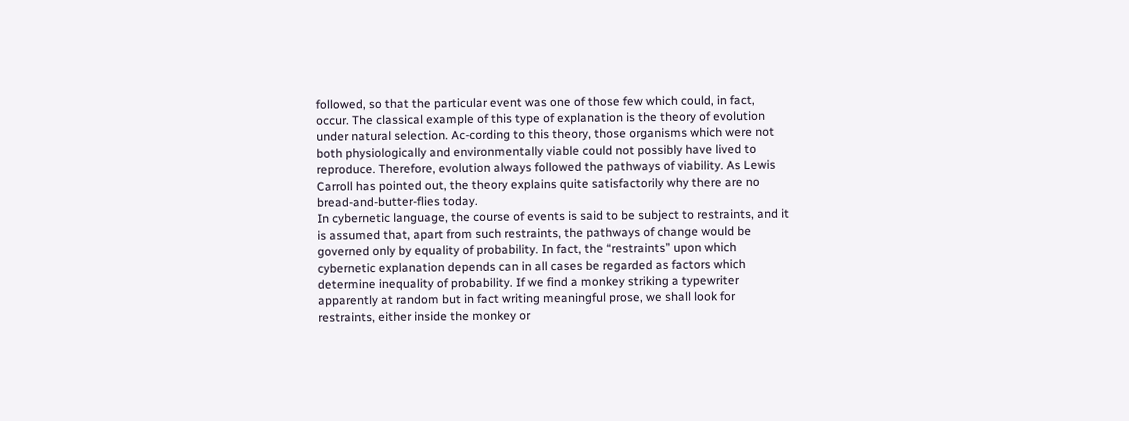followed, so that the particular event was one of those few which could, in fact, occur. The classical example of this type of explanation is the theory of evolution under natural selection. Ac-cording to this theory, those organisms which were not both physiologically and environmentally viable could not possibly have lived to reproduce. Therefore, evolution always followed the pathways of viability. As Lewis Carroll has pointed out, the theory explains quite satisfactorily why there are no bread-and-butter-flies today.
In cybernetic language, the course of events is said to be subject to restraints, and it is assumed that, apart from such restraints, the pathways of change would be governed only by equality of probability. In fact, the “restraints” upon which cybernetic explanation depends can in all cases be regarded as factors which determine inequality of probability. If we find a monkey striking a typewriter apparently at random but in fact writing meaningful prose, we shall look for restraints, either inside the monkey or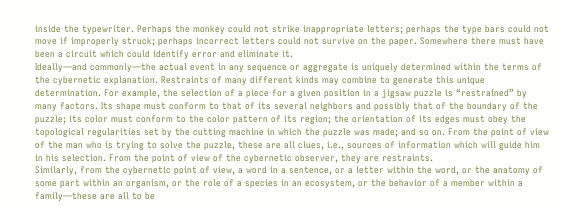inside the typewriter. Perhaps the monkey could not strike inappropriate letters; perhaps the type bars could not move if improperly struck; perhaps incorrect letters could not survive on the paper. Somewhere there must have been a circuit which could identify error and eliminate it.
Ideally—and commonly—the actual event in any sequence or aggregate is uniquely determined within the terms of the cybernetic explanation. Restraints of many different kinds may combine to generate this unique determination. For example, the selection of a piece for a given position in a jigsaw puzzle is “restrained” by many factors. Its shape must conform to that of its several neighbors and possibly that of the boundary of the puzzle; its color must conform to the color pattern of its region; the orientation of its edges must obey the topological regularities set by the cutting machine in which the puzzle was made; and so on. From the point of view of the man who is trying to solve the puzzle, these are all clues, i.e., sources of information which will guide him in his selection. From the point of view of the cybernetic observer, they are restraints.
Similarly, from the cybernetic point of view, a word in a sentence, or a letter within the word, or the anatomy of some part within an organism, or the role of a species in an ecosystem, or the behavior of a member within a family—these are all to be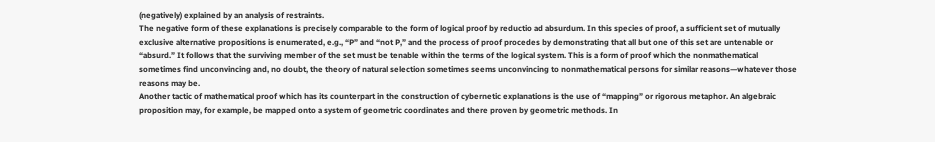(negatively) explained by an analysis of restraints.
The negative form of these explanations is precisely comparable to the form of logical proof by reductio ad absurdum. In this species of proof, a sufficient set of mutually exclusive alternative propositions is enumerated, e.g., “P” and “not P,” and the process of proof procedes by demonstrating that all but one of this set are untenable or “absurd.” It follows that the surviving member of the set must be tenable within the terms of the logical system. This is a form of proof which the nonmathematical sometimes find unconvincing and, no doubt, the theory of natural selection sometimes seems unconvincing to nonmathematical persons for similar reasons—whatever those reasons may be.
Another tactic of mathematical proof which has its counterpart in the construction of cybernetic explanations is the use of “mapping” or rigorous metaphor. An algebraic proposition may, for example, be mapped onto a system of geometric coordinates and there proven by geometric methods. In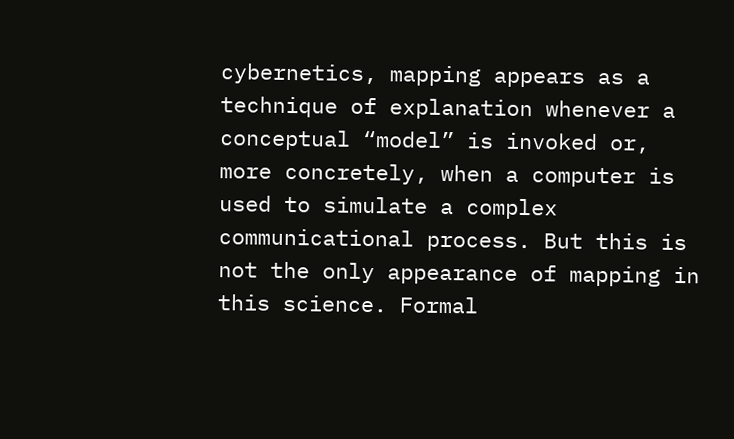cybernetics, mapping appears as a technique of explanation whenever a conceptual “model” is invoked or, more concretely, when a computer is used to simulate a complex communicational process. But this is not the only appearance of mapping in this science. Formal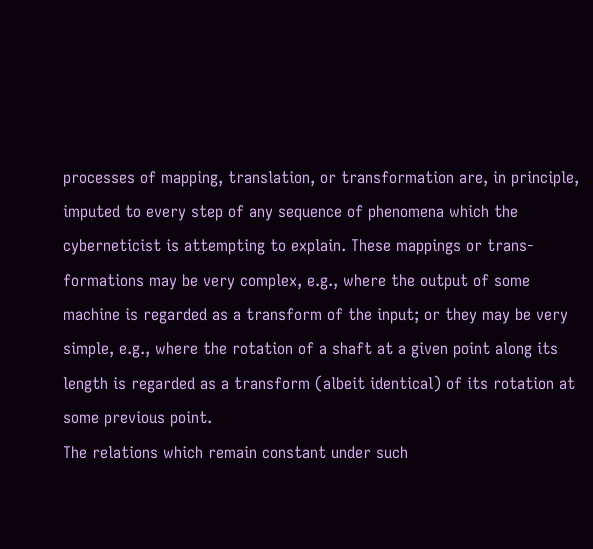processes of mapping, translation, or transformation are, in principle, imputed to every step of any sequence of phenomena which the cyberneticist is attempting to explain. These mappings or trans-formations may be very complex, e.g., where the output of some machine is regarded as a transform of the input; or they may be very simple, e.g., where the rotation of a shaft at a given point along its length is regarded as a transform (albeit identical) of its rotation at some previous point.
The relations which remain constant under such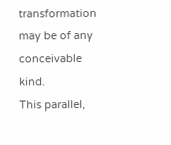transformation may be of any conceivable kind.
This parallel,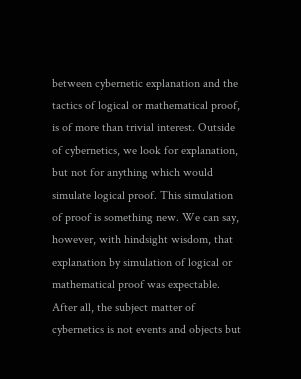between cybernetic explanation and the tactics of logical or mathematical proof, is of more than trivial interest. Outside of cybernetics, we look for explanation, but not for anything which would simulate logical proof. This simulation of proof is something new. We can say, however, with hindsight wisdom, that explanation by simulation of logical or mathematical proof was expectable. After all, the subject matter of cybernetics is not events and objects but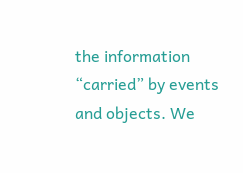the information “carried” by events and objects. We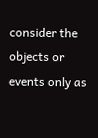consider the objects or events only as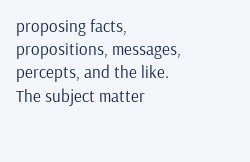proposing facts, propositions, messages, percepts, and the like. The subject matter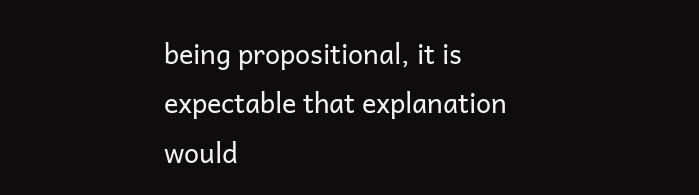being propositional, it is expectable that explanation would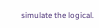simulate the logical.